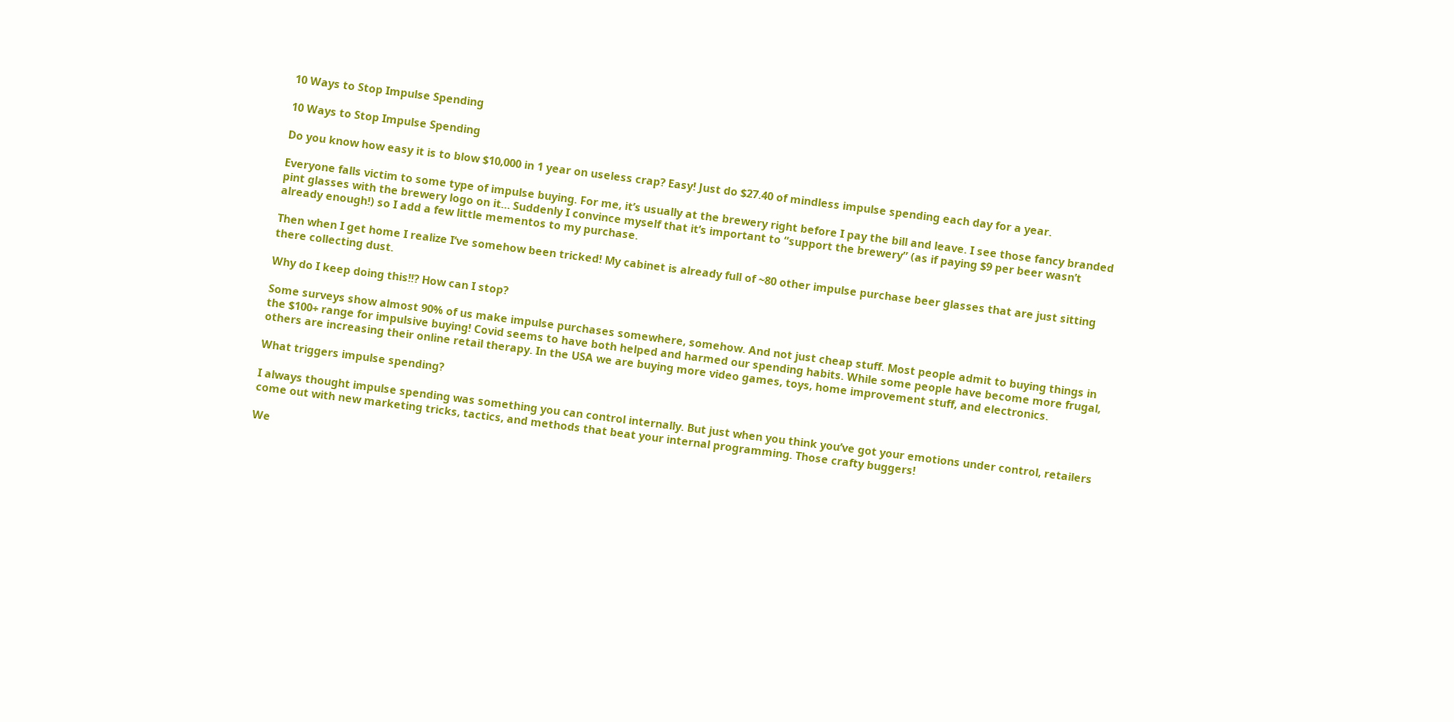10 Ways to Stop Impulse Spending

10 Ways to Stop Impulse Spending

Do you know how easy it is to blow $10,000 in 1 year on useless crap? Easy! Just do $27.40 of mindless impulse spending each day for a year.

Everyone falls victim to some type of impulse buying. For me, it’s usually at the brewery right before I pay the bill and leave. I see those fancy branded pint glasses with the brewery logo on it… Suddenly I convince myself that it’s important to “support the brewery” (as if paying $9 per beer wasn’t already enough!) so I add a few little mementos to my purchase.

Then when I get home I realize I’ve somehow been tricked! My cabinet is already full of ~80 other impulse purchase beer glasses that are just sitting there collecting dust.

Why do I keep doing this!!? How can I stop?

Some surveys show almost 90% of us make impulse purchases somewhere, somehow. And not just cheap stuff. Most people admit to buying things in the $100+ range for impulsive buying! Covid seems to have both helped and harmed our spending habits. While some people have become more frugal, others are increasing their online retail therapy. In the USA we are buying more video games, toys, home improvement stuff, and electronics.

What triggers impulse spending?

I always thought impulse spending was something you can control internally. But just when you think you’ve got your emotions under control, retailers come out with new marketing tricks, tactics, and methods that beat your internal programming. Those crafty buggers!

We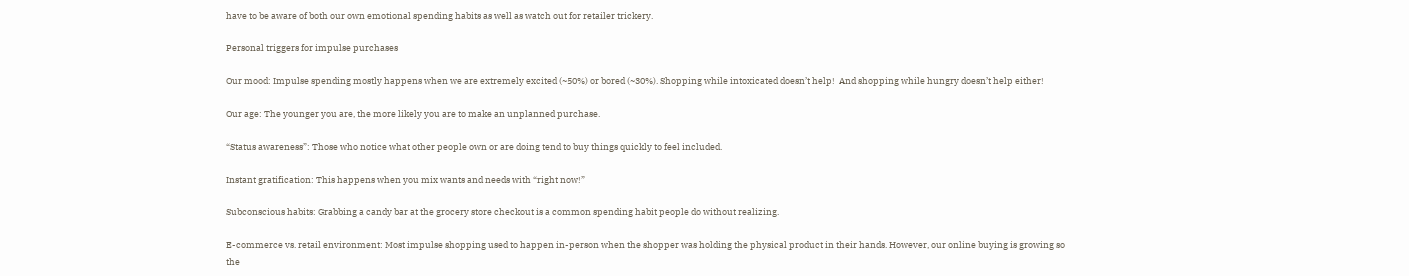have to be aware of both our own emotional spending habits as well as watch out for retailer trickery.

Personal triggers for impulse purchases

Our mood: Impulse spending mostly happens when we are extremely excited (~50%) or bored (~30%). Shopping while intoxicated doesn’t help!  And shopping while hungry doesn’t help either!

Our age: The younger you are, the more likely you are to make an unplanned purchase.

“Status awareness”: Those who notice what other people own or are doing tend to buy things quickly to feel included.

Instant gratification: This happens when you mix wants and needs with “right now!”

Subconscious habits: Grabbing a candy bar at the grocery store checkout is a common spending habit people do without realizing.

E-commerce vs. retail environment: Most impulse shopping used to happen in-person when the shopper was holding the physical product in their hands. However, our online buying is growing so the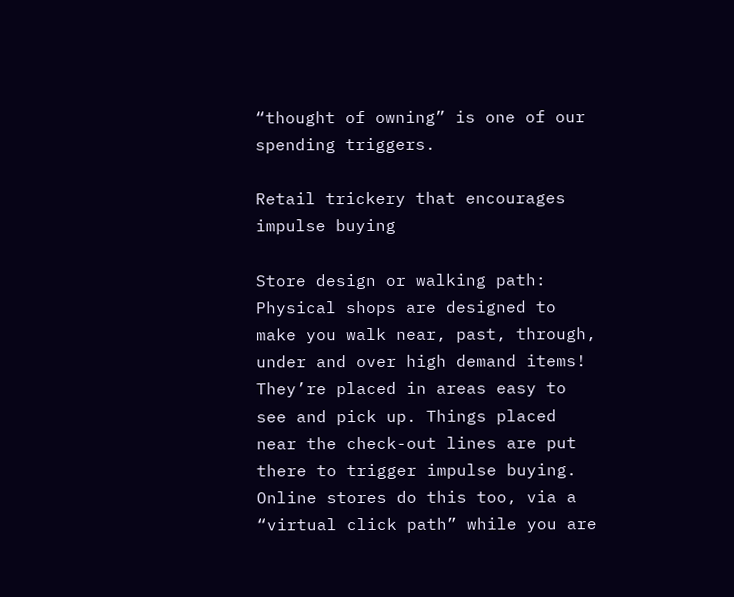“thought of owning” is one of our spending triggers.

Retail trickery that encourages impulse buying

Store design or walking path: Physical shops are designed to make you walk near, past, through, under and over high demand items! They’re placed in areas easy to see and pick up. Things placed near the check-out lines are put there to trigger impulse buying. Online stores do this too, via a “virtual click path” while you are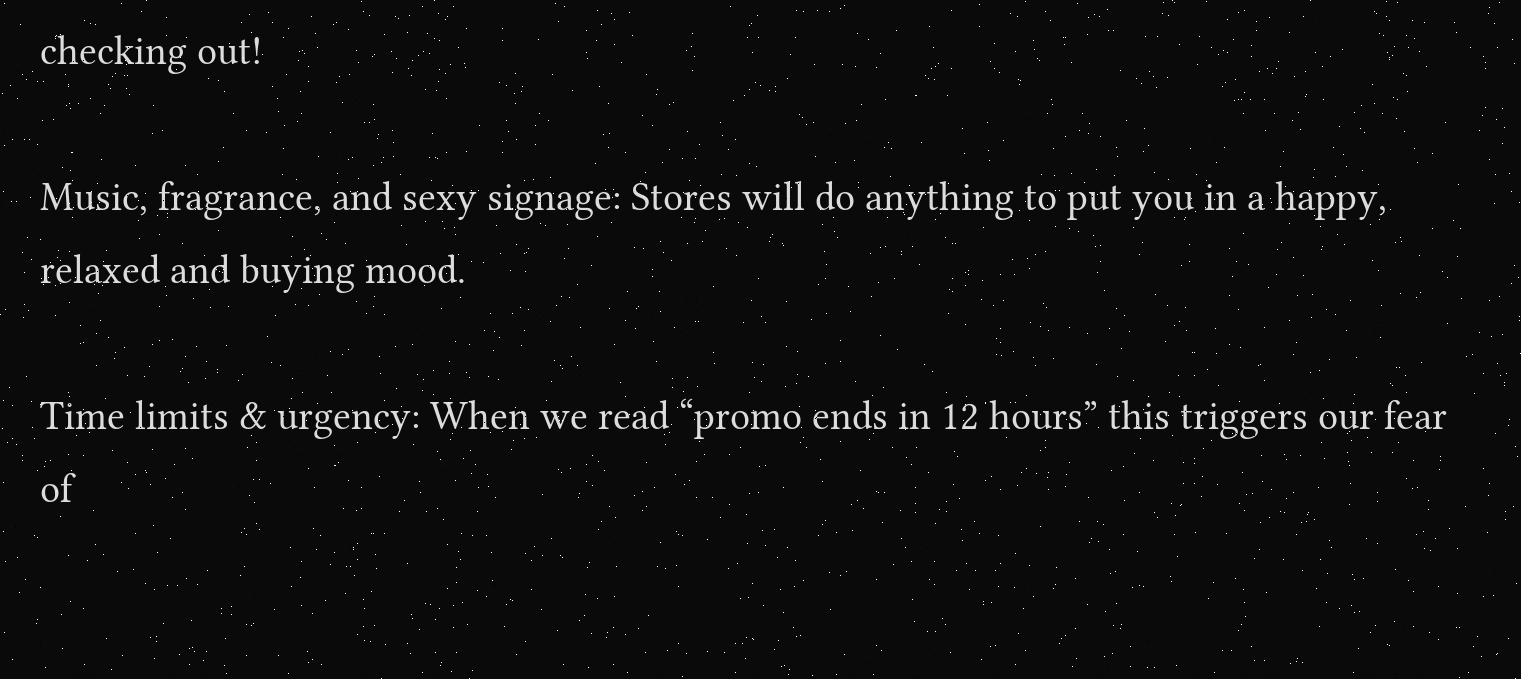checking out!

Music, fragrance, and sexy signage: Stores will do anything to put you in a happy, relaxed and buying mood.

Time limits & urgency: When we read “promo ends in 12 hours” this triggers our fear of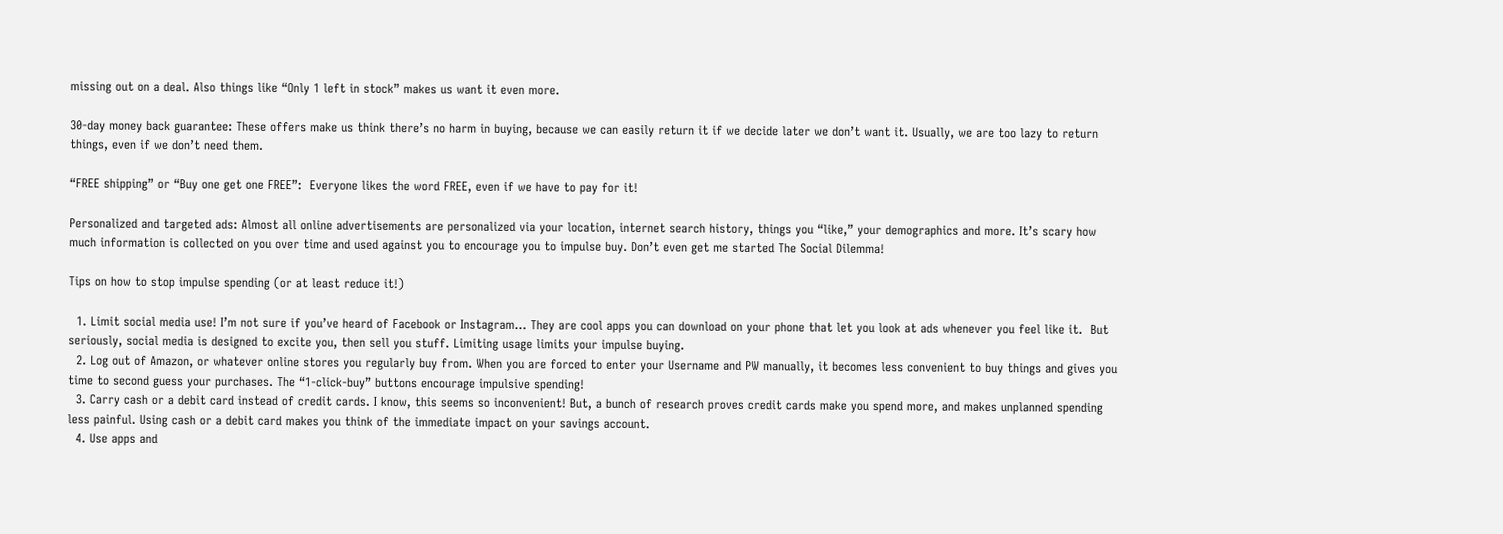missing out on a deal. Also things like “Only 1 left in stock” makes us want it even more.

30-day money back guarantee: These offers make us think there’s no harm in buying, because we can easily return it if we decide later we don’t want it. Usually, we are too lazy to return things, even if we don’t need them.

“FREE shipping” or “Buy one get one FREE”:  Everyone likes the word FREE, even if we have to pay for it!

Personalized and targeted ads: Almost all online advertisements are personalized via your location, internet search history, things you “like,” your demographics and more. It’s scary how much information is collected on you over time and used against you to encourage you to impulse buy. Don’t even get me started The Social Dilemma!

Tips on how to stop impulse spending (or at least reduce it!)

  1. Limit social media use! I’m not sure if you’ve heard of Facebook or Instagram… They are cool apps you can download on your phone that let you look at ads whenever you feel like it.  But seriously, social media is designed to excite you, then sell you stuff. Limiting usage limits your impulse buying.
  2. Log out of Amazon, or whatever online stores you regularly buy from. When you are forced to enter your Username and PW manually, it becomes less convenient to buy things and gives you time to second guess your purchases. The “1-click-buy” buttons encourage impulsive spending!
  3. Carry cash or a debit card instead of credit cards. I know, this seems so inconvenient! But, a bunch of research proves credit cards make you spend more, and makes unplanned spending less painful. Using cash or a debit card makes you think of the immediate impact on your savings account.
  4. Use apps and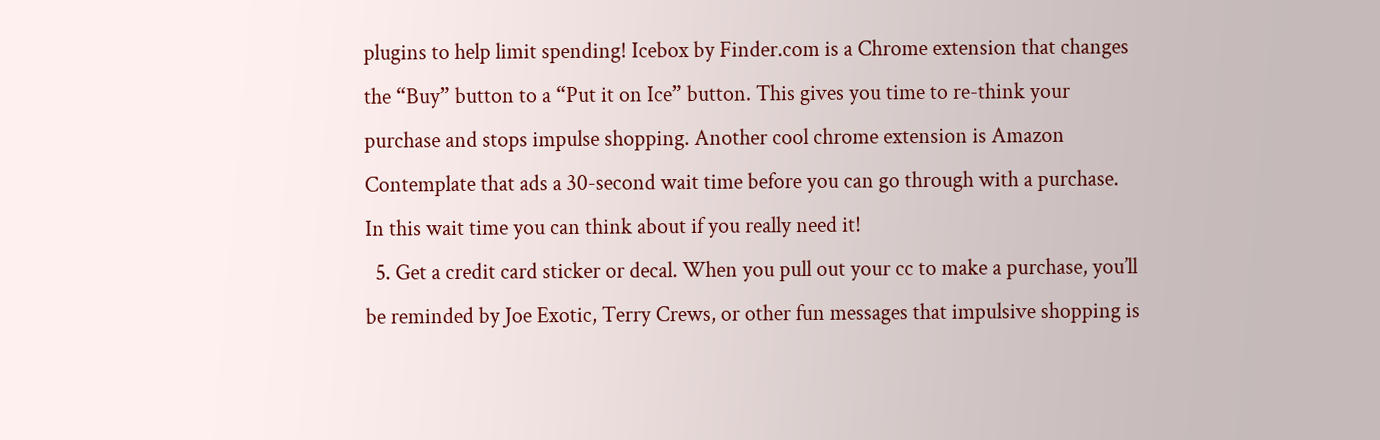plugins to help limit spending! Icebox by Finder.com is a Chrome extension that changes the “Buy” button to a “Put it on Ice” button. This gives you time to re-think your purchase and stops impulse shopping. Another cool chrome extension is Amazon Contemplate that ads a 30-second wait time before you can go through with a purchase. In this wait time you can think about if you really need it!
  5. Get a credit card sticker or decal. When you pull out your cc to make a purchase, you’ll be reminded by Joe Exotic, Terry Crews, or other fun messages that impulsive shopping is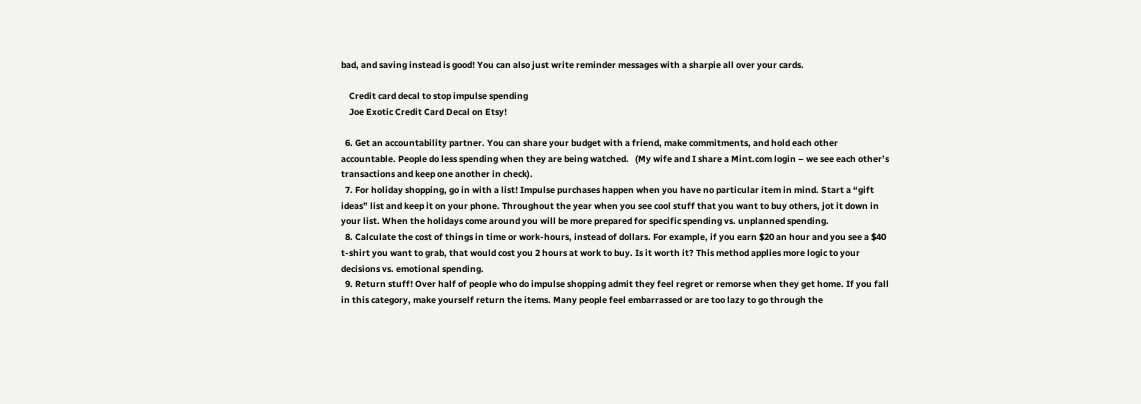bad, and saving instead is good! You can also just write reminder messages with a sharpie all over your cards.

    Credit card decal to stop impulse spending
    Joe Exotic Credit Card Decal on Etsy!

  6. Get an accountability partner. You can share your budget with a friend, make commitments, and hold each other accountable. People do less spending when they are being watched.   (My wife and I share a Mint.com login – we see each other’s transactions and keep one another in check).
  7. For holiday shopping, go in with a list! Impulse purchases happen when you have no particular item in mind. Start a “gift ideas” list and keep it on your phone. Throughout the year when you see cool stuff that you want to buy others, jot it down in your list. When the holidays come around you will be more prepared for specific spending vs. unplanned spending.
  8. Calculate the cost of things in time or work-hours, instead of dollars. For example, if you earn $20 an hour and you see a $40 t-shirt you want to grab, that would cost you 2 hours at work to buy. Is it worth it? This method applies more logic to your decisions vs. emotional spending.
  9. Return stuff! Over half of people who do impulse shopping admit they feel regret or remorse when they get home. If you fall in this category, make yourself return the items. Many people feel embarrassed or are too lazy to go through the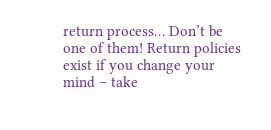return process… Don’t be one of them! Return policies exist if you change your mind – take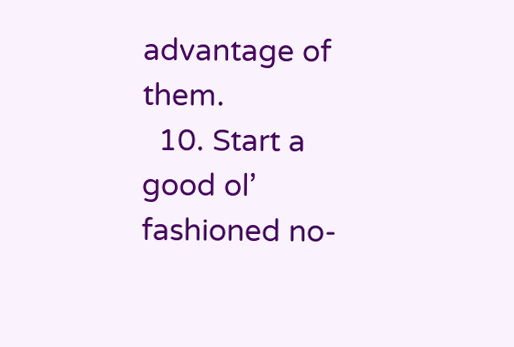advantage of them.
  10. Start a good ol’ fashioned no-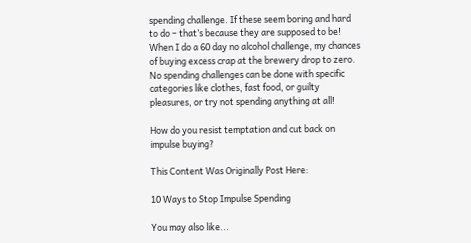spending challenge. If these seem boring and hard to do – that’s because they are supposed to be! When I do a 60 day no alcohol challenge, my chances of buying excess crap at the brewery drop to zero. No spending challenges can be done with specific categories like clothes, fast food, or guilty pleasures, or try not spending anything at all!

How do you resist temptation and cut back on impulse buying?

This Content Was Originally Post Here:

10 Ways to Stop Impulse Spending

You may also like...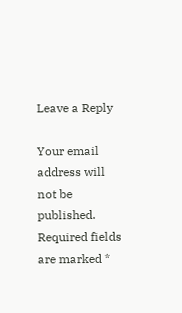Leave a Reply

Your email address will not be published. Required fields are marked *